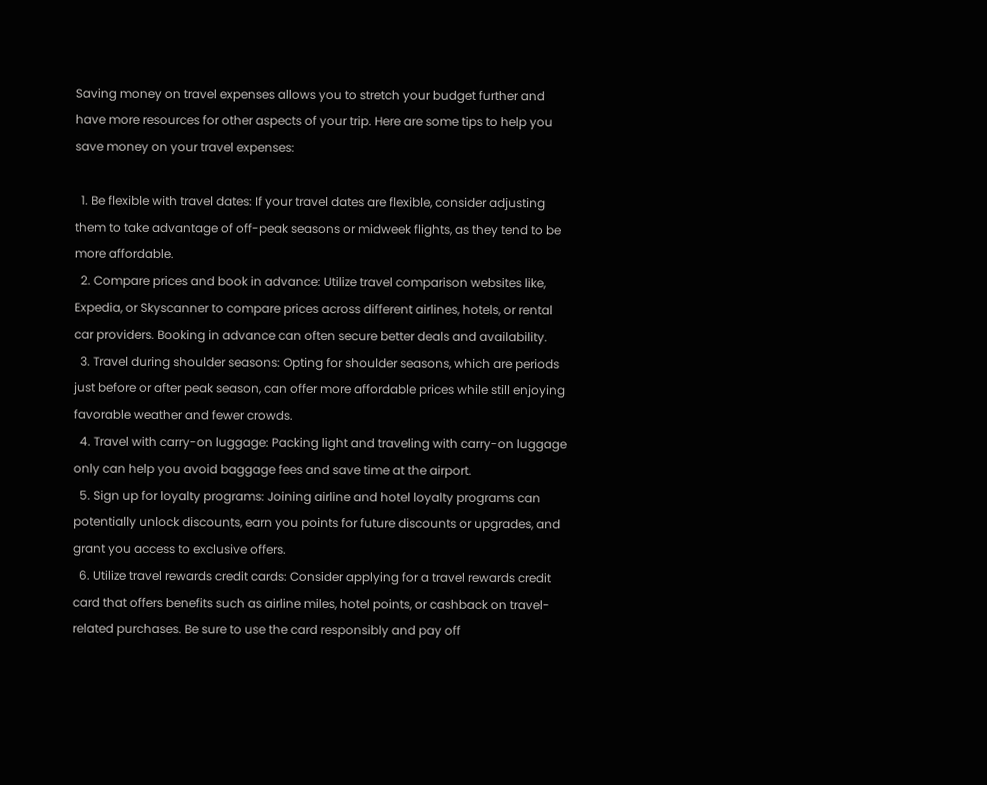Saving money on travel expenses allows you to stretch your budget further and have more resources for other aspects of your trip. Here are some tips to help you save money on your travel expenses:

  1. Be flexible with travel dates: If your travel dates are flexible, consider adjusting them to take advantage of off-peak seasons or midweek flights, as they tend to be more affordable.
  2. Compare prices and book in advance: Utilize travel comparison websites like, Expedia, or Skyscanner to compare prices across different airlines, hotels, or rental car providers. Booking in advance can often secure better deals and availability.
  3. Travel during shoulder seasons: Opting for shoulder seasons, which are periods just before or after peak season, can offer more affordable prices while still enjoying favorable weather and fewer crowds.
  4. Travel with carry-on luggage: Packing light and traveling with carry-on luggage only can help you avoid baggage fees and save time at the airport.
  5. Sign up for loyalty programs: Joining airline and hotel loyalty programs can potentially unlock discounts, earn you points for future discounts or upgrades, and grant you access to exclusive offers.
  6. Utilize travel rewards credit cards: Consider applying for a travel rewards credit card that offers benefits such as airline miles, hotel points, or cashback on travel-related purchases. Be sure to use the card responsibly and pay off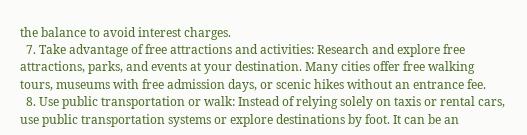the balance to avoid interest charges.
  7. Take advantage of free attractions and activities: Research and explore free attractions, parks, and events at your destination. Many cities offer free walking tours, museums with free admission days, or scenic hikes without an entrance fee.
  8. Use public transportation or walk: Instead of relying solely on taxis or rental cars, use public transportation systems or explore destinations by foot. It can be an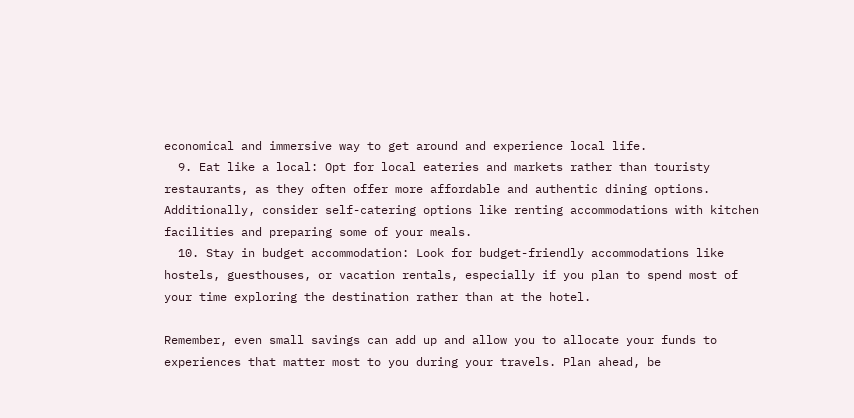economical and immersive way to get around and experience local life.
  9. Eat like a local: Opt for local eateries and markets rather than touristy restaurants, as they often offer more affordable and authentic dining options. Additionally, consider self-catering options like renting accommodations with kitchen facilities and preparing some of your meals.
  10. Stay in budget accommodation: Look for budget-friendly accommodations like hostels, guesthouses, or vacation rentals, especially if you plan to spend most of your time exploring the destination rather than at the hotel.

Remember, even small savings can add up and allow you to allocate your funds to experiences that matter most to you during your travels. Plan ahead, be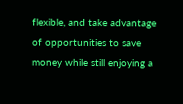flexible, and take advantage of opportunities to save money while still enjoying a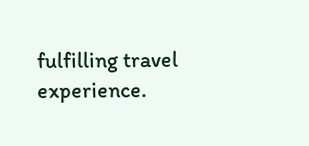fulfilling travel experience.